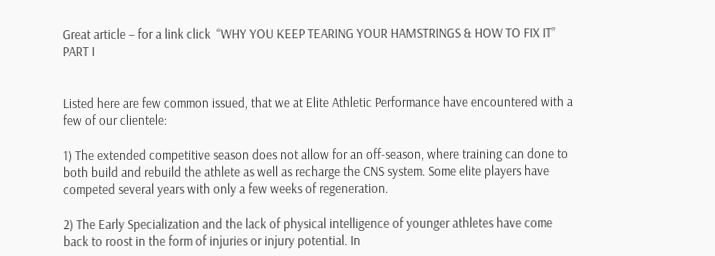Great article – for a link click  “WHY YOU KEEP TEARING YOUR HAMSTRINGS & HOW TO FIX IT” PART I


Listed here are few common issued, that we at Elite Athletic Performance have encountered with a few of our clientele:

1) The extended competitive season does not allow for an off-season, where training can done to both build and rebuild the athlete as well as recharge the CNS system. Some elite players have competed several years with only a few weeks of regeneration.

2) The Early Specialization and the lack of physical intelligence of younger athletes have come back to roost in the form of injuries or injury potential. In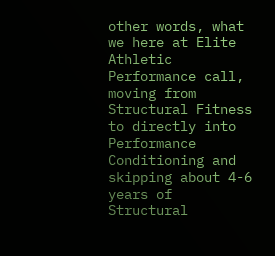other words, what we here at Elite Athletic Performance call, moving from Structural Fitness to directly into Performance Conditioning and skipping about 4-6 years of Structural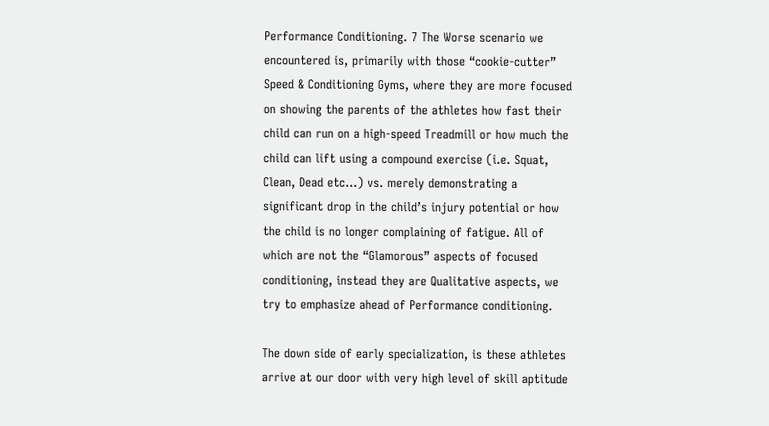Performance Conditioning. 7 The Worse scenario we encountered is, primarily with those “cookie-cutter” Speed & Conditioning Gyms, where they are more focused on showing the parents of the athletes how fast their child can run on a high-speed Treadmill or how much the child can lift using a compound exercise (i.e. Squat, Clean, Dead etc…) vs. merely demonstrating a significant drop in the child’s injury potential or how the child is no longer complaining of fatigue. All of which are not the “Glamorous” aspects of focused conditioning, instead they are Qualitative aspects, we try to emphasize ahead of Performance conditioning.

The down side of early specialization, is these athletes arrive at our door with very high level of skill aptitude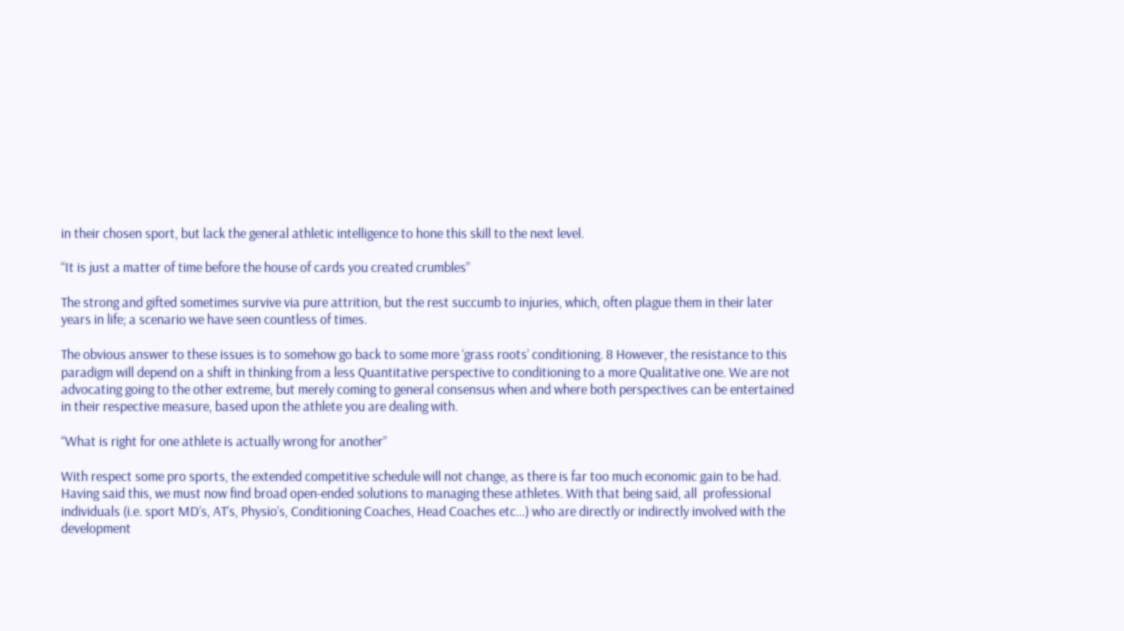in their chosen sport, but lack the general athletic intelligence to hone this skill to the next level.

“It is just a matter of time before the house of cards you created crumbles”

The strong and gifted sometimes survive via pure attrition, but the rest succumb to injuries, which, often plague them in their later years in life; a scenario we have seen countless of times.

The obvious answer to these issues is to somehow go back to some more ‘grass roots’ conditioning. 8 However, the resistance to this paradigm will depend on a shift in thinking from a less Quantitative perspective to conditioning to a more Qualitative one. We are not advocating going to the other extreme, but merely coming to general consensus when and where both perspectives can be entertained in their respective measure, based upon the athlete you are dealing with.

“What is right for one athlete is actually wrong for another”

With respect some pro sports, the extended competitive schedule will not change, as there is far too much economic gain to be had. Having said this, we must now find broad open-ended solutions to managing these athletes. With that being said, all  professional individuals (i.e. sport MD’s, AT’s, Physio’s, Conditioning Coaches, Head Coaches etc…) who are directly or indirectly involved with the development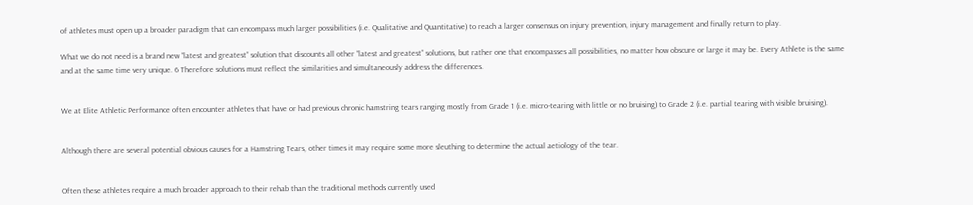of athletes must open up a broader paradigm that can encompass much larger possibilities (i.e. Qualitative and Quantitative) to reach a larger consensus on injury prevention, injury management and finally return to play.

What we do not need is a brand new “latest and greatest” solution that discounts all other “latest and greatest” solutions, but rather one that encompasses all possibilities, no matter how obscure or large it may be. Every Athlete is the same and at the same time very unique. 6 Therefore solutions must reflect the similarities and simultaneously address the differences.


We at Elite Athletic Performance often encounter athletes that have or had previous chronic hamstring tears ranging mostly from Grade 1 (i.e. micro-tearing with little or no bruising) to Grade 2 (i.e. partial tearing with visible bruising).


Although there are several potential obvious causes for a Hamstring Tears, other times it may require some more sleuthing to determine the actual aetiology of the tear.


Often these athletes require a much broader approach to their rehab than the traditional methods currently used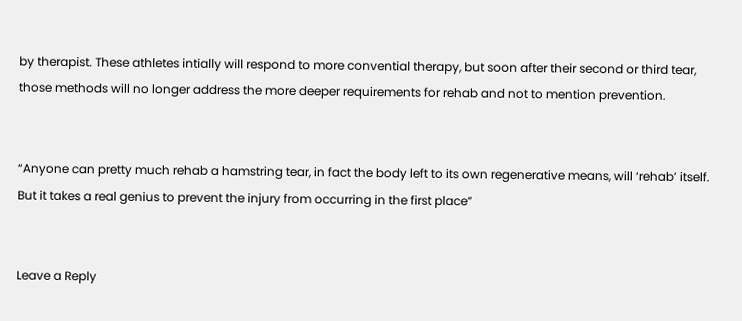by therapist. These athletes intially will respond to more convential therapy, but soon after their second or third tear, those methods will no longer address the more deeper requirements for rehab and not to mention prevention.


“Anyone can pretty much rehab a hamstring tear, in fact the body left to its own regenerative means, will ‘rehab’ itself. But it takes a real genius to prevent the injury from occurring in the first place”


Leave a Reply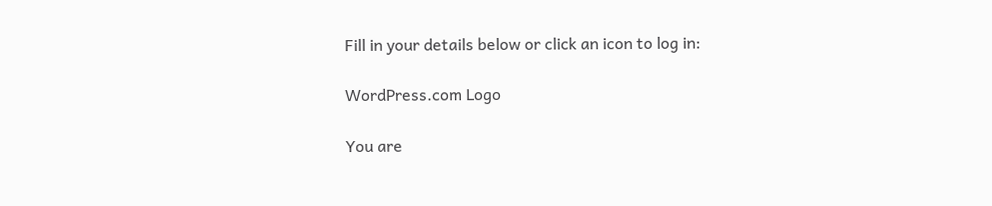Fill in your details below or click an icon to log in:

WordPress.com Logo

You are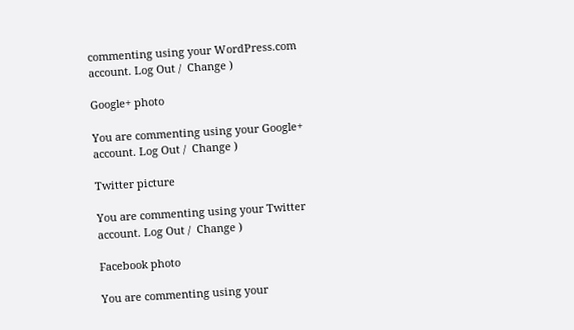commenting using your WordPress.com account. Log Out /  Change )

Google+ photo

You are commenting using your Google+ account. Log Out /  Change )

Twitter picture

You are commenting using your Twitter account. Log Out /  Change )

Facebook photo

You are commenting using your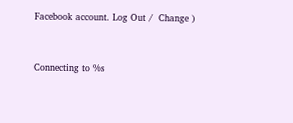Facebook account. Log Out /  Change )


Connecting to %s